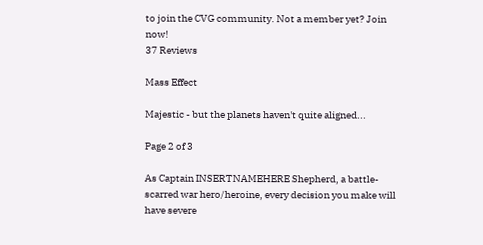to join the CVG community. Not a member yet? Join now!
37 Reviews

Mass Effect

Majestic - but the planets haven't quite aligned...

Page 2 of 3

As Captain INSERTNAMEHERE Shepherd, a battle-scarred war hero/heroine, every decision you make will have severe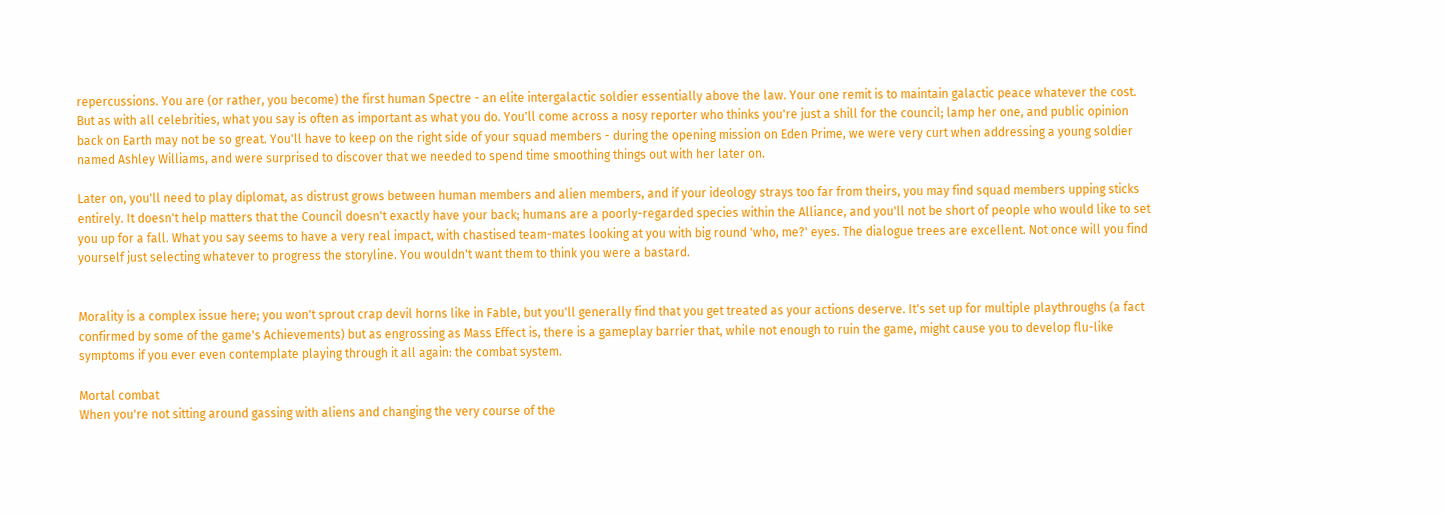repercussions. You are (or rather, you become) the first human Spectre - an elite intergalactic soldier essentially above the law. Your one remit is to maintain galactic peace whatever the cost. But as with all celebrities, what you say is often as important as what you do. You'll come across a nosy reporter who thinks you're just a shill for the council; lamp her one, and public opinion back on Earth may not be so great. You'll have to keep on the right side of your squad members - during the opening mission on Eden Prime, we were very curt when addressing a young soldier named Ashley Williams, and were surprised to discover that we needed to spend time smoothing things out with her later on.

Later on, you'll need to play diplomat, as distrust grows between human members and alien members, and if your ideology strays too far from theirs, you may find squad members upping sticks entirely. It doesn't help matters that the Council doesn't exactly have your back; humans are a poorly-regarded species within the Alliance, and you'll not be short of people who would like to set you up for a fall. What you say seems to have a very real impact, with chastised team-mates looking at you with big round 'who, me?' eyes. The dialogue trees are excellent. Not once will you find yourself just selecting whatever to progress the storyline. You wouldn't want them to think you were a bastard.


Morality is a complex issue here; you won't sprout crap devil horns like in Fable, but you'll generally find that you get treated as your actions deserve. It's set up for multiple playthroughs (a fact confirmed by some of the game's Achievements) but as engrossing as Mass Effect is, there is a gameplay barrier that, while not enough to ruin the game, might cause you to develop flu-like symptoms if you ever even contemplate playing through it all again: the combat system.

Mortal combat
When you're not sitting around gassing with aliens and changing the very course of the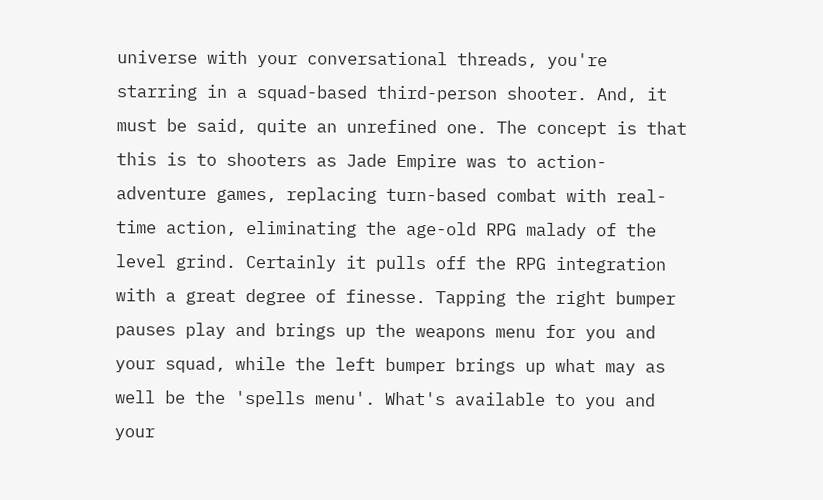universe with your conversational threads, you're starring in a squad-based third-person shooter. And, it must be said, quite an unrefined one. The concept is that this is to shooters as Jade Empire was to action-adventure games, replacing turn-based combat with real-time action, eliminating the age-old RPG malady of the level grind. Certainly it pulls off the RPG integration with a great degree of finesse. Tapping the right bumper pauses play and brings up the weapons menu for you and your squad, while the left bumper brings up what may as well be the 'spells menu'. What's available to you and your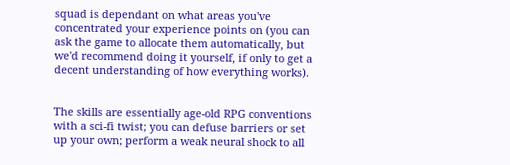squad is dependant on what areas you've concentrated your experience points on (you can ask the game to allocate them automatically, but we'd recommend doing it yourself, if only to get a decent understanding of how everything works).


The skills are essentially age-old RPG conventions with a sci-fi twist; you can defuse barriers or set up your own; perform a weak neural shock to all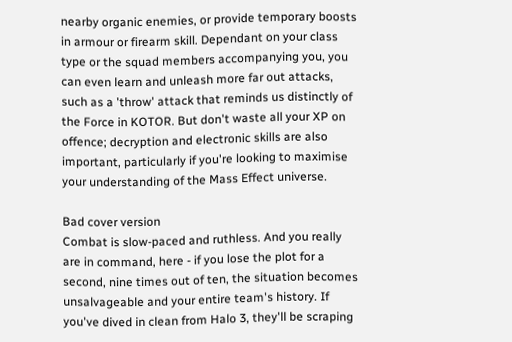nearby organic enemies, or provide temporary boosts in armour or firearm skill. Dependant on your class type or the squad members accompanying you, you can even learn and unleash more far out attacks, such as a 'throw' attack that reminds us distinctly of the Force in KOTOR. But don't waste all your XP on offence; decryption and electronic skills are also important, particularly if you're looking to maximise your understanding of the Mass Effect universe.

Bad cover version
Combat is slow-paced and ruthless. And you really are in command, here - if you lose the plot for a second, nine times out of ten, the situation becomes unsalvageable and your entire team's history. If you've dived in clean from Halo 3, they'll be scraping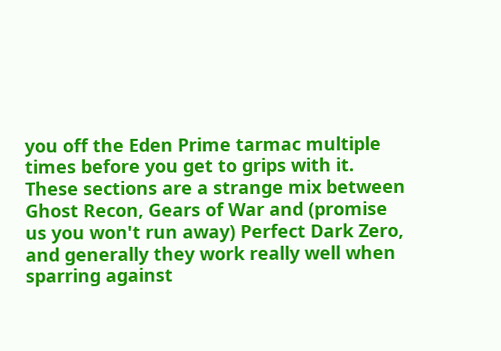you off the Eden Prime tarmac multiple times before you get to grips with it. These sections are a strange mix between Ghost Recon, Gears of War and (promise us you won't run away) Perfect Dark Zero, and generally they work really well when sparring against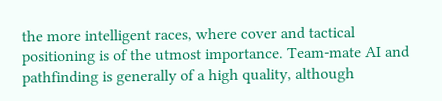the more intelligent races, where cover and tactical positioning is of the utmost importance. Team-mate AI and pathfinding is generally of a high quality, although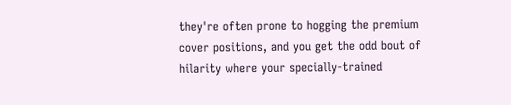they're often prone to hogging the premium cover positions, and you get the odd bout of hilarity where your specially-trained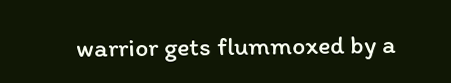warrior gets flummoxed by a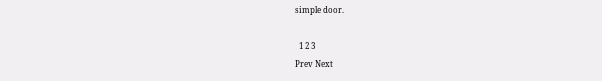simple door.

  1 2 3
Prev Next